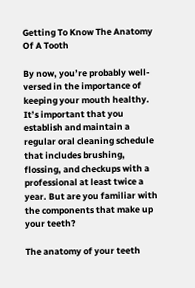Getting To Know The Anatomy Of A Tooth

By now, you’re probably well-versed in the importance of keeping your mouth healthy. It’s important that you establish and maintain a regular oral cleaning schedule that includes brushing, flossing, and checkups with a professional at least twice a year. But are you familiar with the components that make up your teeth?

The anatomy of your teeth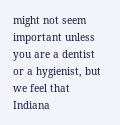might not seem important unless you are a dentist or a hygienist, but we feel that Indiana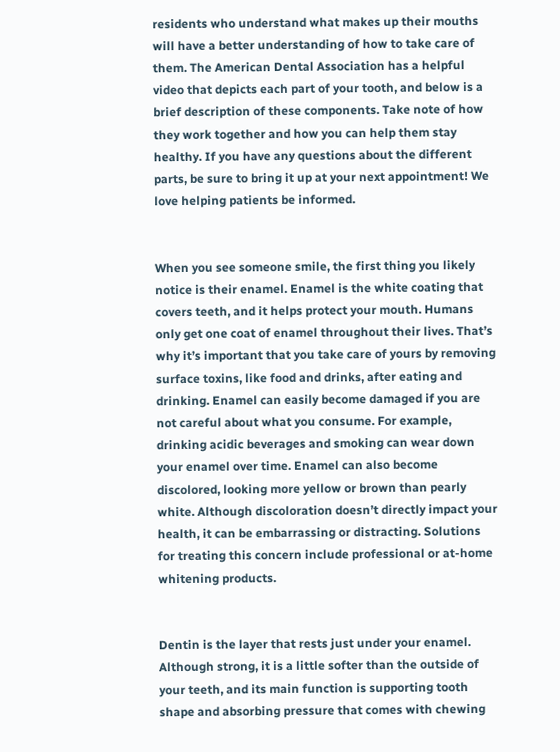residents who understand what makes up their mouths will have a better understanding of how to take care of them. The American Dental Association has a helpful video that depicts each part of your tooth, and below is a brief description of these components. Take note of how they work together and how you can help them stay healthy. If you have any questions about the different parts, be sure to bring it up at your next appointment! We love helping patients be informed.


When you see someone smile, the first thing you likely notice is their enamel. Enamel is the white coating that covers teeth, and it helps protect your mouth. Humans only get one coat of enamel throughout their lives. That’s why it’s important that you take care of yours by removing surface toxins, like food and drinks, after eating and drinking. Enamel can easily become damaged if you are not careful about what you consume. For example, drinking acidic beverages and smoking can wear down your enamel over time. Enamel can also become discolored, looking more yellow or brown than pearly white. Although discoloration doesn’t directly impact your health, it can be embarrassing or distracting. Solutions for treating this concern include professional or at-home whitening products.


Dentin is the layer that rests just under your enamel. Although strong, it is a little softer than the outside of your teeth, and its main function is supporting tooth shape and absorbing pressure that comes with chewing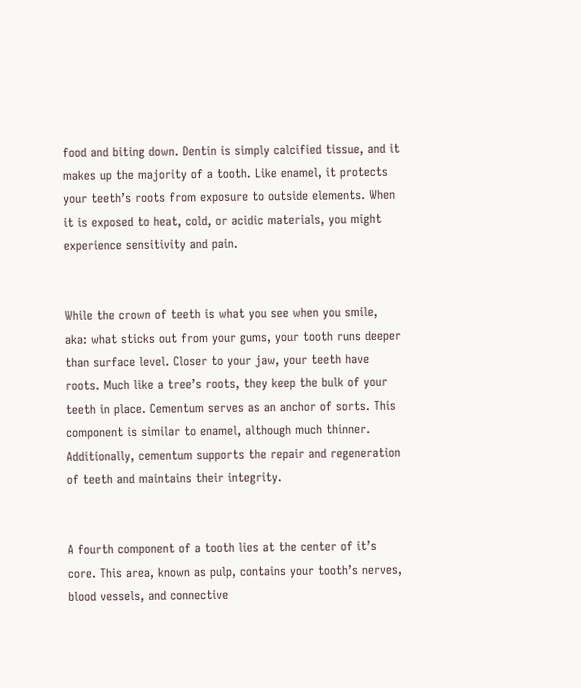food and biting down. Dentin is simply calcified tissue, and it makes up the majority of a tooth. Like enamel, it protects your teeth’s roots from exposure to outside elements. When it is exposed to heat, cold, or acidic materials, you might experience sensitivity and pain.


While the crown of teeth is what you see when you smile, aka: what sticks out from your gums, your tooth runs deeper than surface level. Closer to your jaw, your teeth have roots. Much like a tree’s roots, they keep the bulk of your teeth in place. Cementum serves as an anchor of sorts. This component is similar to enamel, although much thinner. Additionally, cementum supports the repair and regeneration of teeth and maintains their integrity.


A fourth component of a tooth lies at the center of it’s core. This area, known as pulp, contains your tooth’s nerves, blood vessels, and connective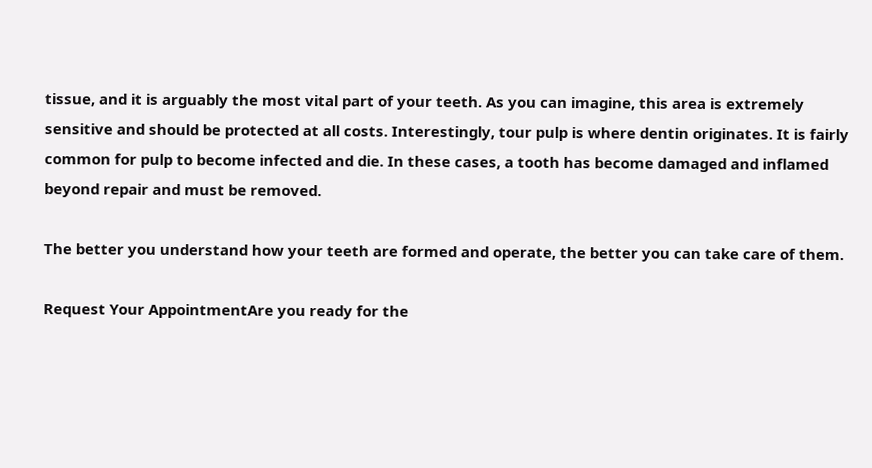tissue, and it is arguably the most vital part of your teeth. As you can imagine, this area is extremely sensitive and should be protected at all costs. Interestingly, tour pulp is where dentin originates. It is fairly common for pulp to become infected and die. In these cases, a tooth has become damaged and inflamed beyond repair and must be removed.

The better you understand how your teeth are formed and operate, the better you can take care of them.

Request Your AppointmentAre you ready for the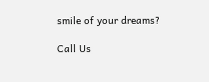smile of your dreams?

Call Us